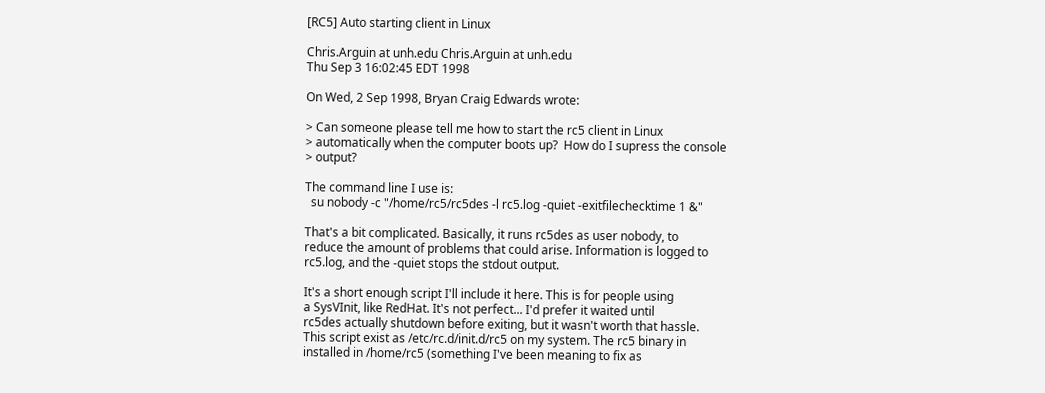[RC5] Auto starting client in Linux

Chris.Arguin at unh.edu Chris.Arguin at unh.edu
Thu Sep 3 16:02:45 EDT 1998

On Wed, 2 Sep 1998, Bryan Craig Edwards wrote:

> Can someone please tell me how to start the rc5 client in Linux
> automatically when the computer boots up?  How do I supress the console
> output?

The command line I use is:
  su nobody -c "/home/rc5/rc5des -l rc5.log -quiet -exitfilechecktime 1 &"

That's a bit complicated. Basically, it runs rc5des as user nobody, to
reduce the amount of problems that could arise. Information is logged to
rc5.log, and the -quiet stops the stdout output.

It's a short enough script I'll include it here. This is for people using
a SysVInit, like RedHat. It's not perfect... I'd prefer it waited until
rc5des actually shutdown before exiting, but it wasn't worth that hassle.
This script exist as /etc/rc.d/init.d/rc5 on my system. The rc5 binary in
installed in /home/rc5 (something I've been meaning to fix as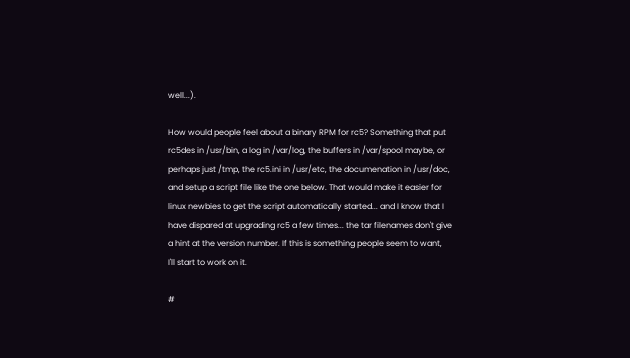well...).

How would people feel about a binary RPM for rc5? Something that put
rc5des in /usr/bin, a log in /var/log, the buffers in /var/spool maybe, or
perhaps just /tmp, the rc5.ini in /usr/etc, the documenation in /usr/doc,
and setup a script file like the one below. That would make it easier for
linux newbies to get the script automatically started... and I know that I
have dispared at upgrading rc5 a few times... the tar filenames don't give
a hint at the version number. If this is something people seem to want,
I'll start to work on it.

#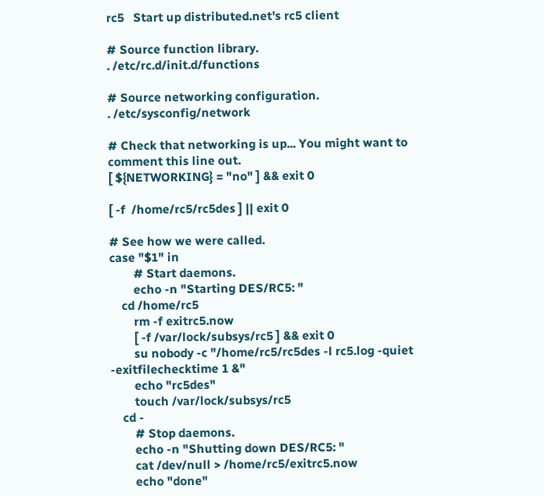rc5   Start up distributed.net's rc5 client

# Source function library.
. /etc/rc.d/init.d/functions

# Source networking configuration.
. /etc/sysconfig/network

# Check that networking is up... You might want to comment this line out.
[ ${NETWORKING} = "no" ] && exit 0

[ -f  /home/rc5/rc5des ] || exit 0

# See how we were called.
case "$1" in
        # Start daemons.
        echo -n "Starting DES/RC5: "
    cd /home/rc5
        rm -f exitrc5.now
        [ -f /var/lock/subsys/rc5 ] && exit 0
        su nobody -c "/home/rc5/rc5des -l rc5.log -quiet -exitfilechecktime 1 &"
        echo "rc5des"
        touch /var/lock/subsys/rc5
    cd -
        # Stop daemons.
        echo -n "Shutting down DES/RC5: "
        cat /dev/null > /home/rc5/exitrc5.now
        echo "done"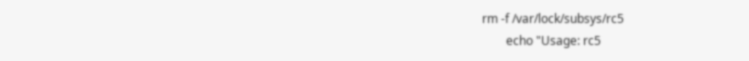rm -f /var/lock/subsys/rc5
        echo "Usage: rc5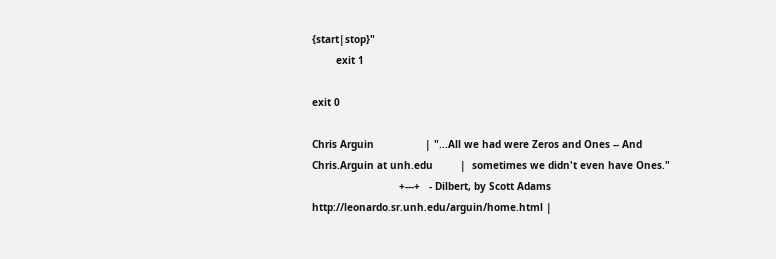{start|stop}"
        exit 1

exit 0

Chris Arguin                 | "...All we had were Zeros and Ones -- And
Chris.Arguin at unh.edu         |  sometimes we didn't even have Ones."
                             +---+   - Dilbert, by Scott Adams
http://leonardo.sr.unh.edu/arguin/home.html |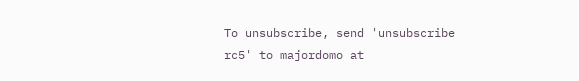To unsubscribe, send 'unsubscribe rc5' to majordomo at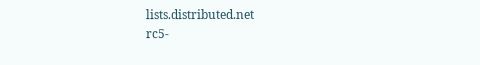lists.distributed.net
rc5-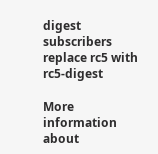digest subscribers replace rc5 with rc5-digest

More information about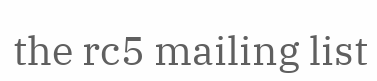the rc5 mailing list